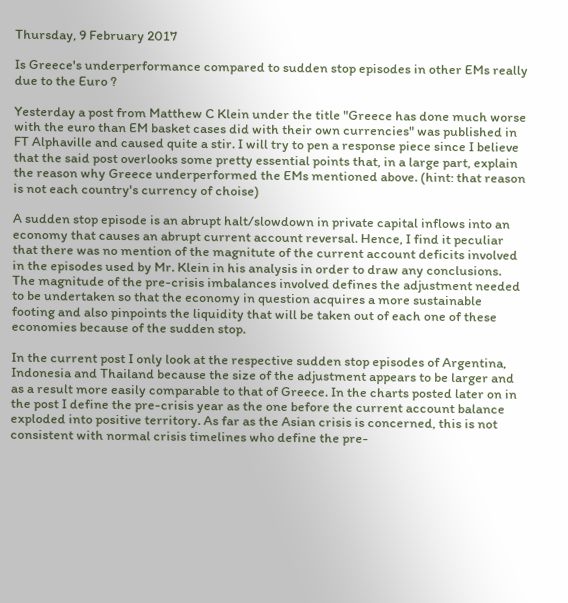Thursday, 9 February 2017

Is Greece's underperformance compared to sudden stop episodes in other EMs really due to the Euro ?

Yesterday a post from Matthew C Klein under the title "Greece has done much worse with the euro than EM basket cases did with their own currencies" was published in FT Alphaville and caused quite a stir. I will try to pen a response piece since I believe that the said post overlooks some pretty essential points that, in a large part, explain the reason why Greece underperformed the EMs mentioned above. (hint: that reason is not each country's currency of choise)

A sudden stop episode is an abrupt halt/slowdown in private capital inflows into an economy that causes an abrupt current account reversal. Hence, I find it peculiar that there was no mention of the magnitute of the current account deficits involved in the episodes used by Mr. Klein in his analysis in order to draw any conclusions.
The magnitude of the pre-crisis imbalances involved defines the adjustment needed to be undertaken so that the economy in question acquires a more sustainable footing and also pinpoints the liquidity that will be taken out of each one of these economies because of the sudden stop.

In the current post I only look at the respective sudden stop episodes of Argentina, Indonesia and Thailand because the size of the adjustment appears to be larger and as a result more easily comparable to that of Greece. In the charts posted later on in the post I define the pre-crisis year as the one before the current account balance exploded into positive territory. As far as the Asian crisis is concerned, this is not consistent with normal crisis timelines who define the pre-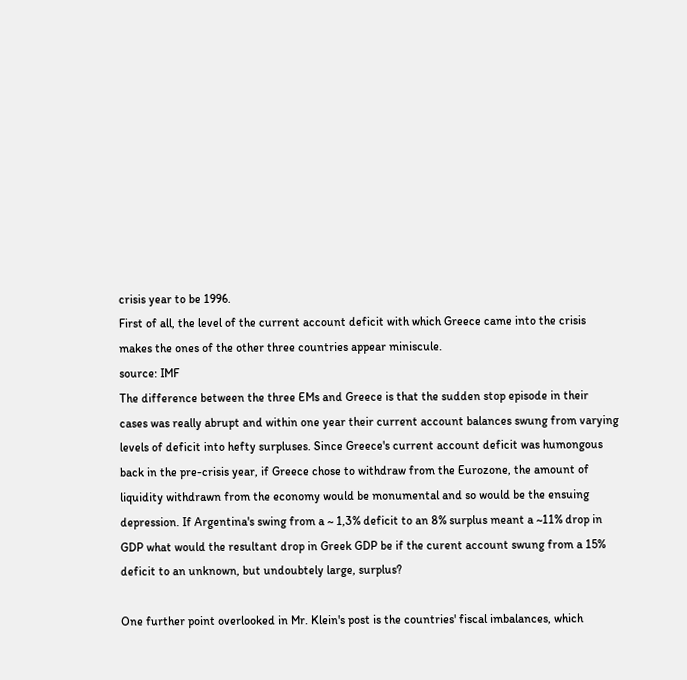crisis year to be 1996.
First of all, the level of the current account deficit with which Greece came into the crisis makes the ones of the other three countries appear miniscule.
source: IMF
The difference between the three EMs and Greece is that the sudden stop episode in their cases was really abrupt and within one year their current account balances swung from varying levels of deficit into hefty surpluses. Since Greece's current account deficit was humongous back in the pre-crisis year, if Greece chose to withdraw from the Eurozone, the amount of liquidity withdrawn from the economy would be monumental and so would be the ensuing depression. If Argentina's swing from a ~ 1,3% deficit to an 8% surplus meant a ~11% drop in GDP what would the resultant drop in Greek GDP be if the curent account swung from a 15% deficit to an unknown, but undoubtely large, surplus?

One further point overlooked in Mr. Klein's post is the countries' fiscal imbalances, which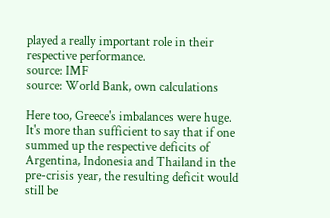played a really important role in their respective performance.
source: IMF
source: World Bank, own calculations

Here too, Greece's imbalances were huge. It's more than sufficient to say that if one summed up the respective deficits of Argentina, Indonesia and Thailand in the pre-crisis year, the resulting deficit would still be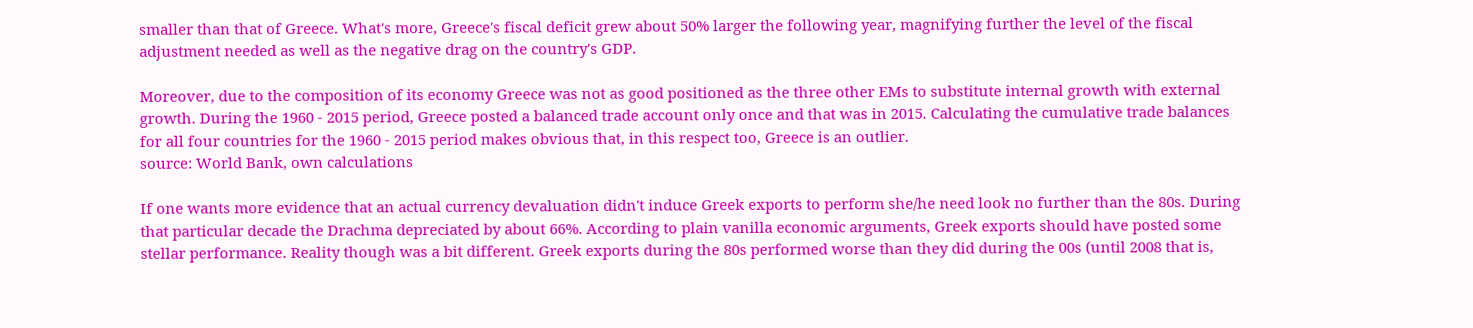smaller than that of Greece. What's more, Greece's fiscal deficit grew about 50% larger the following year, magnifying further the level of the fiscal adjustment needed as well as the negative drag on the country's GDP.

Moreover, due to the composition of its economy Greece was not as good positioned as the three other EMs to substitute internal growth with external growth. During the 1960 - 2015 period, Greece posted a balanced trade account only once and that was in 2015. Calculating the cumulative trade balances for all four countries for the 1960 - 2015 period makes obvious that, in this respect too, Greece is an outlier.
source: World Bank, own calculations

If one wants more evidence that an actual currency devaluation didn't induce Greek exports to perform she/he need look no further than the 80s. During that particular decade the Drachma depreciated by about 66%. According to plain vanilla economic arguments, Greek exports should have posted some stellar performance. Reality though was a bit different. Greek exports during the 80s performed worse than they did during the 00s (until 2008 that is,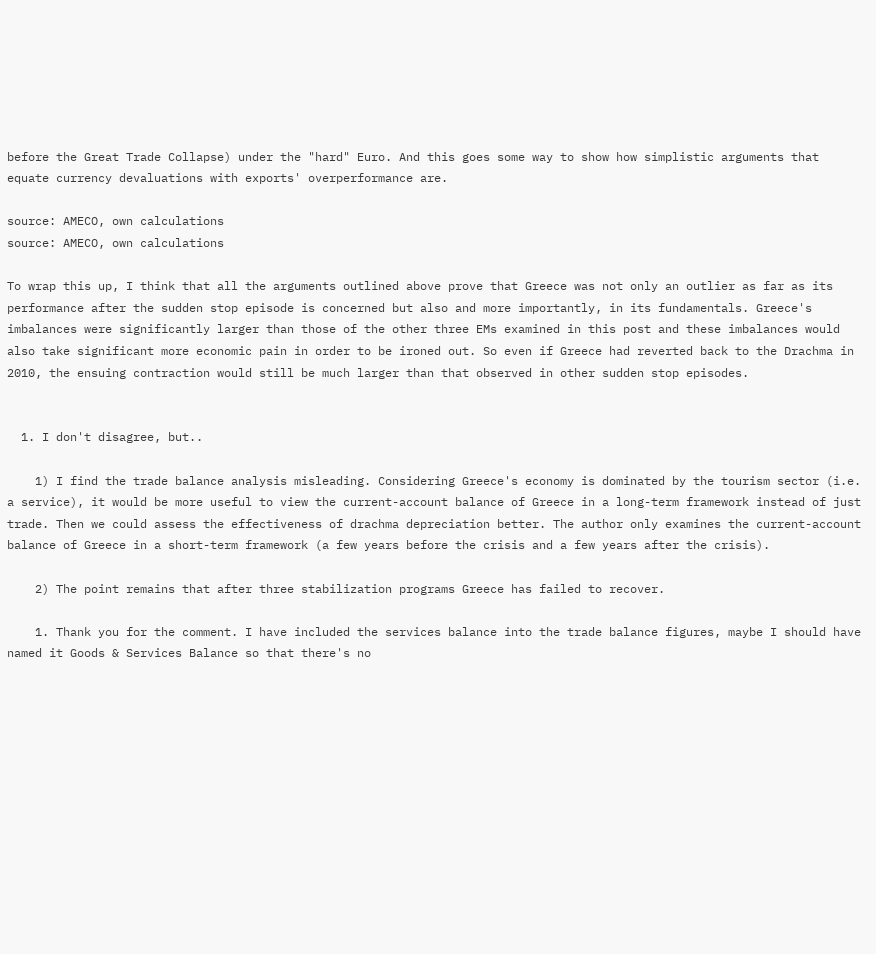before the Great Trade Collapse) under the "hard" Euro. And this goes some way to show how simplistic arguments that equate currency devaluations with exports' overperformance are.

source: AMECO, own calculations
source: AMECO, own calculations

To wrap this up, I think that all the arguments outlined above prove that Greece was not only an outlier as far as its performance after the sudden stop episode is concerned but also and more importantly, in its fundamentals. Greece's imbalances were significantly larger than those of the other three EMs examined in this post and these imbalances would also take significant more economic pain in order to be ironed out. So even if Greece had reverted back to the Drachma in 2010, the ensuing contraction would still be much larger than that observed in other sudden stop episodes.


  1. I don't disagree, but..

    1) I find the trade balance analysis misleading. Considering Greece's economy is dominated by the tourism sector (i.e. a service), it would be more useful to view the current-account balance of Greece in a long-term framework instead of just trade. Then we could assess the effectiveness of drachma depreciation better. The author only examines the current-account balance of Greece in a short-term framework (a few years before the crisis and a few years after the crisis).

    2) The point remains that after three stabilization programs Greece has failed to recover.

    1. Thank you for the comment. I have included the services balance into the trade balance figures, maybe I should have named it Goods & Services Balance so that there's no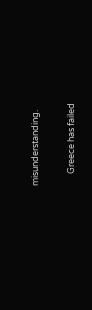misunderstanding.

      Greece has failed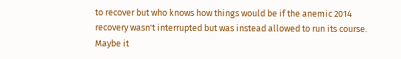to recover but who knows how things would be if the anemic 2014 recovery wasn't interrupted but was instead allowed to run its course. Maybe it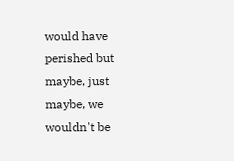would have perished but maybe, just maybe, we wouldn't be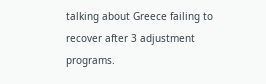talking about Greece failing to recover after 3 adjustment programs.